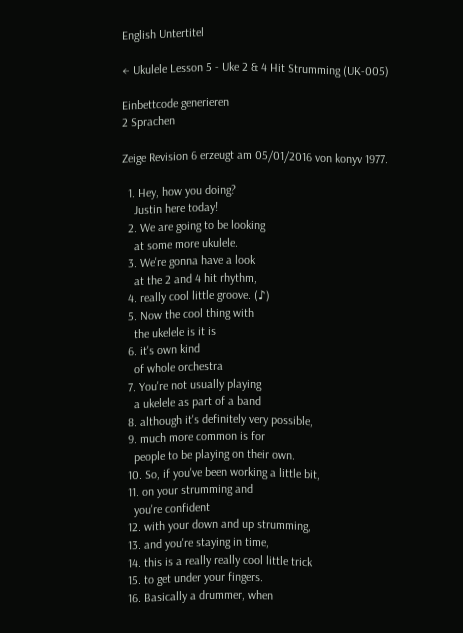English Untertitel

← Ukulele Lesson 5 - Uke 2 & 4 Hit Strumming (UK-005)

Einbettcode generieren
2 Sprachen

Zeige Revision 6 erzeugt am 05/01/2016 von konyv 1977.

  1. Hey, how you doing?
    Justin here today!
  2. We are going to be looking
    at some more ukulele.
  3. We're gonna have a look
    at the 2 and 4 hit rhythm,
  4. really cool little groove. (♪)
  5. Now the cool thing with
    the ukelele is it is
  6. it's own kind
    of whole orchestra
  7. You're not usually playing
    a ukelele as part of a band
  8. although it's definitely very possible,
  9. much more common is for
    people to be playing on their own.
  10. So, if you've been working a little bit,
  11. on your strumming and
    you're confident
  12. with your down and up strumming,
  13. and you're staying in time,
  14. this is a really really cool little trick
  15. to get under your fingers.
  16. Basically a drummer, when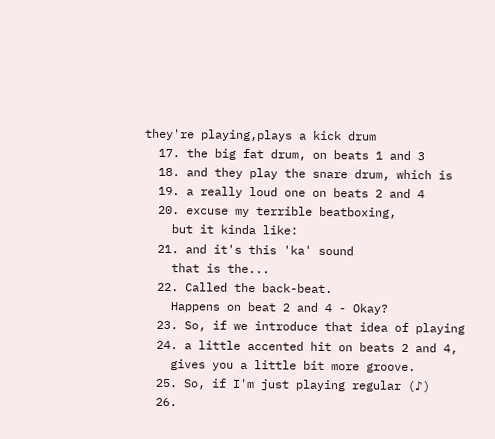they're playing,plays a kick drum
  17. the big fat drum, on beats 1 and 3
  18. and they play the snare drum, which is
  19. a really loud one on beats 2 and 4
  20. excuse my terrible beatboxing,
    but it kinda like:
  21. and it's this 'ka' sound
    that is the...
  22. Called the back-beat.
    Happens on beat 2 and 4 - Okay?
  23. So, if we introduce that idea of playing
  24. a little accented hit on beats 2 and 4,
    gives you a little bit more groove.
  25. So, if I'm just playing regular (♪)
  26.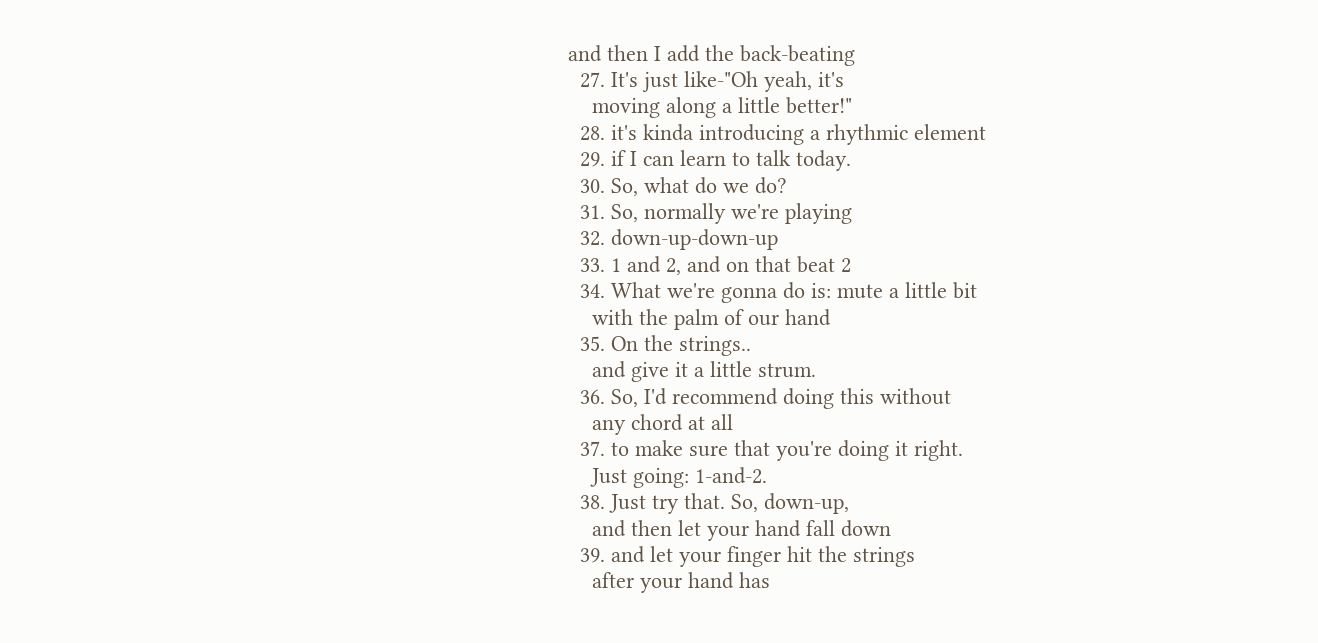and then I add the back-beating
  27. It's just like-"Oh yeah, it's
    moving along a little better!"
  28. it's kinda introducing a rhythmic element
  29. if I can learn to talk today.
  30. So, what do we do?
  31. So, normally we're playing
  32. down-up-down-up
  33. 1 and 2, and on that beat 2
  34. What we're gonna do is: mute a little bit
    with the palm of our hand
  35. On the strings..
    and give it a little strum.
  36. So, I'd recommend doing this without
    any chord at all
  37. to make sure that you're doing it right.
    Just going: 1-and-2.
  38. Just try that. So, down-up,
    and then let your hand fall down
  39. and let your finger hit the strings
    after your hand has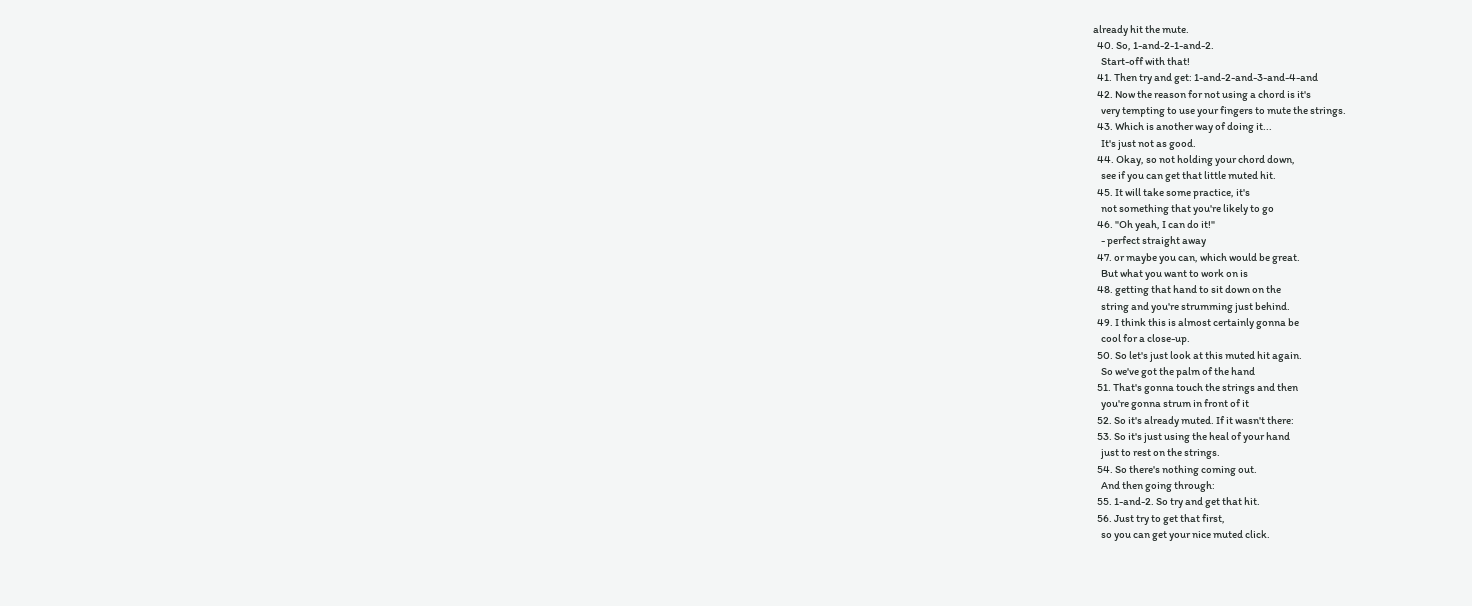already hit the mute.
  40. So, 1-and-2-1-and-2.
    Start-off with that!
  41. Then try and get: 1-and-2-and-3-and-4-and
  42. Now the reason for not using a chord is it's
    very tempting to use your fingers to mute the strings.
  43. Which is another way of doing it...
    It's just not as good.
  44. Okay, so not holding your chord down,
    see if you can get that little muted hit.
  45. It will take some practice, it's
    not something that you're likely to go
  46. "Oh yeah, I can do it!"
    - perfect straight away
  47. or maybe you can, which would be great.
    But what you want to work on is
  48. getting that hand to sit down on the
    string and you're strumming just behind.
  49. I think this is almost certainly gonna be
    cool for a close-up.
  50. So let's just look at this muted hit again.
    So we've got the palm of the hand
  51. That's gonna touch the strings and then
    you're gonna strum in front of it
  52. So it's already muted. If it wasn't there:
  53. So it's just using the heal of your hand
    just to rest on the strings.
  54. So there's nothing coming out.
    And then going through:
  55. 1-and-2. So try and get that hit.
  56. Just try to get that first,
    so you can get your nice muted click.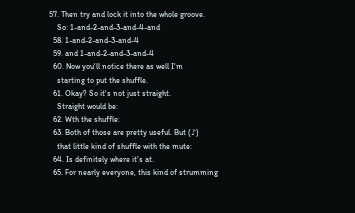57. Then try and lock it into the whole groove.
    So: 1-and-2-and-3-and-4-and
  58. 1-and-2-and-3-and-4
  59. and 1-and-2-and-3-and-4
  60. Now you'll notice there as well I'm
    starting to put the shuffle.
  61. Okay? So it's not just straight.
    Straight would be:
  62. Wth the shuffle:
  63. Both of those are pretty useful. But (♪)
    that little kind of shuffle with the mute:
  64. Is definitely where it's at.
  65. For nearly everyone, this kind of strumming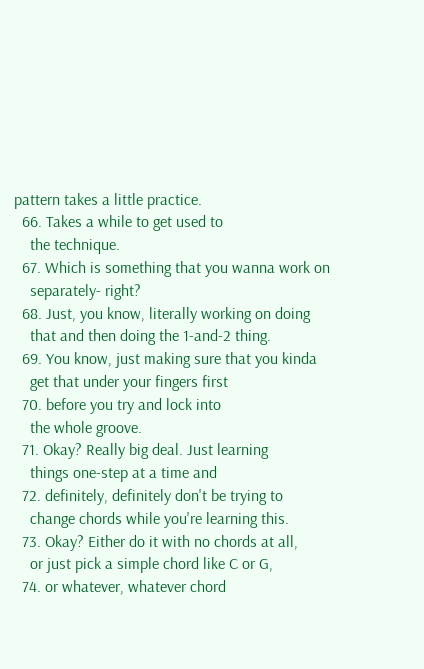pattern takes a little practice.
  66. Takes a while to get used to
    the technique.
  67. Which is something that you wanna work on
    separately- right?
  68. Just, you know, literally working on doing
    that and then doing the 1-and-2 thing.
  69. You know, just making sure that you kinda
    get that under your fingers first
  70. before you try and lock into
    the whole groove.
  71. Okay? Really big deal. Just learning
    things one-step at a time and
  72. definitely, definitely don't be trying to
    change chords while you're learning this.
  73. Okay? Either do it with no chords at all,
    or just pick a simple chord like C or G,
  74. or whatever, whatever chord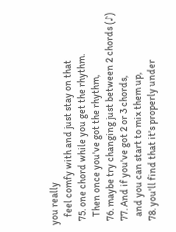you really
    feel comfy with and just stay on that
  75. one chord while you get the rhythm.
    Then once you've got the rhythm,
  76. maybe try changing just between 2 chords (♪)
  77. And if you've got 2 or 3 chords,
    and you can start to mix them up,
  78. you'll find that it's properly under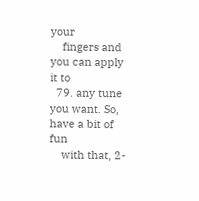your
    fingers and you can apply it to
  79. any tune you want. So, have a bit of fun
    with that, 2-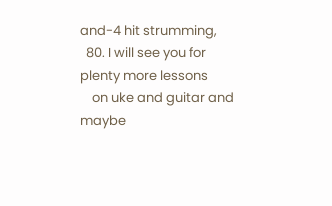and-4 hit strumming,
  80. I will see you for plenty more lessons
    on uke and guitar and maybe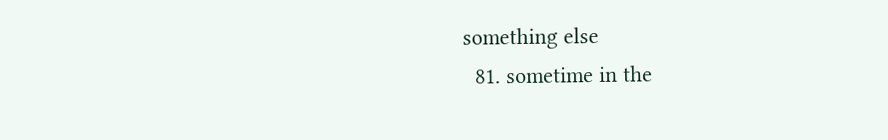something else
  81. sometime in the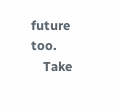future too.
    Take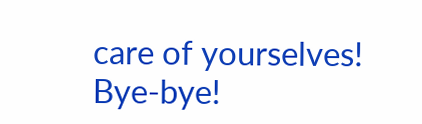care of yourselves! Bye-bye!